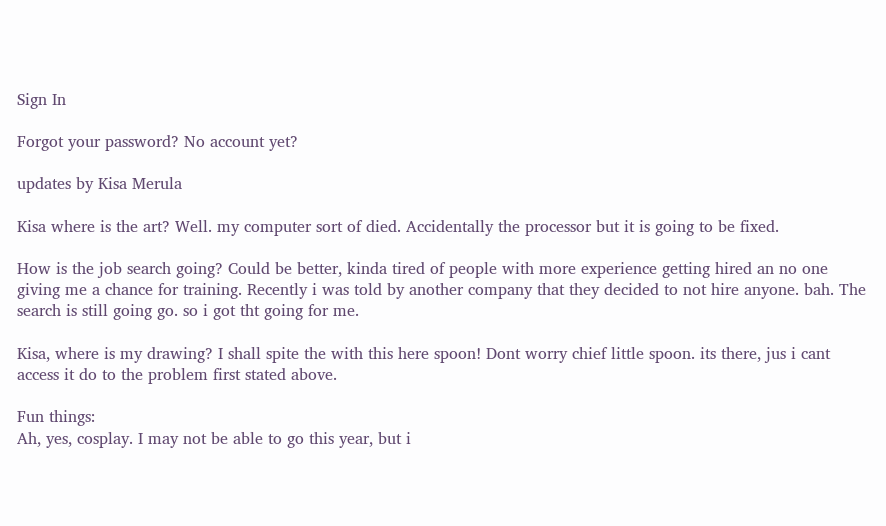Sign In

Forgot your password? No account yet?

updates by Kisa Merula

Kisa where is the art? Well. my computer sort of died. Accidentally the processor but it is going to be fixed.

How is the job search going? Could be better, kinda tired of people with more experience getting hired an no one giving me a chance for training. Recently i was told by another company that they decided to not hire anyone. bah. The search is still going go. so i got tht going for me.

Kisa, where is my drawing? I shall spite the with this here spoon! Dont worry chief little spoon. its there, jus i cant access it do to the problem first stated above.

Fun things:
Ah, yes, cosplay. I may not be able to go this year, but i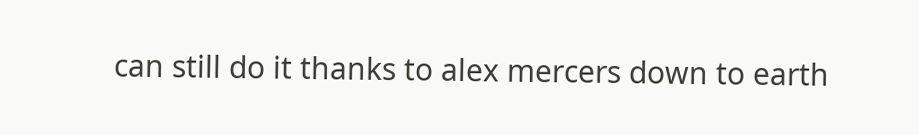can still do it thanks to alex mercers down to earth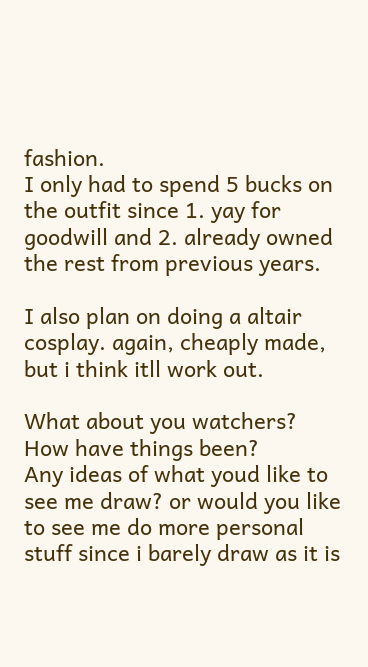fashion.
I only had to spend 5 bucks on the outfit since 1. yay for goodwill and 2. already owned the rest from previous years.

I also plan on doing a altair cosplay. again, cheaply made, but i think itll work out.

What about you watchers?
How have things been?
Any ideas of what youd like to see me draw? or would you like to see me do more personal stuff since i barely draw as it is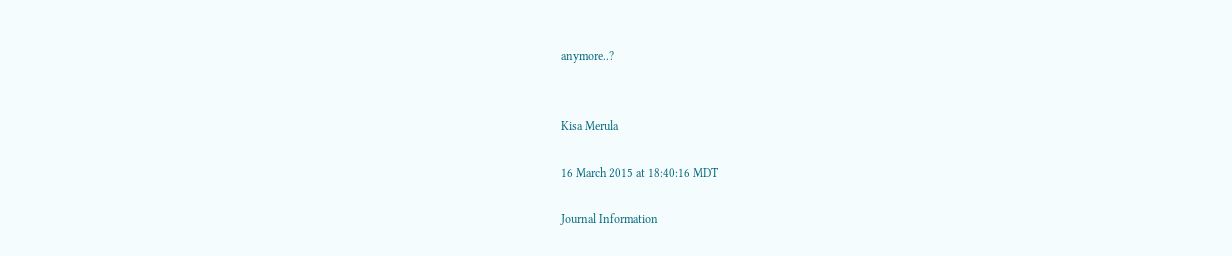anymore..?


Kisa Merula

16 March 2015 at 18:40:16 MDT

Journal Information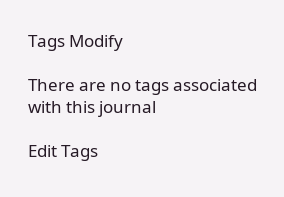Tags Modify

There are no tags associated with this journal

Edit Tags